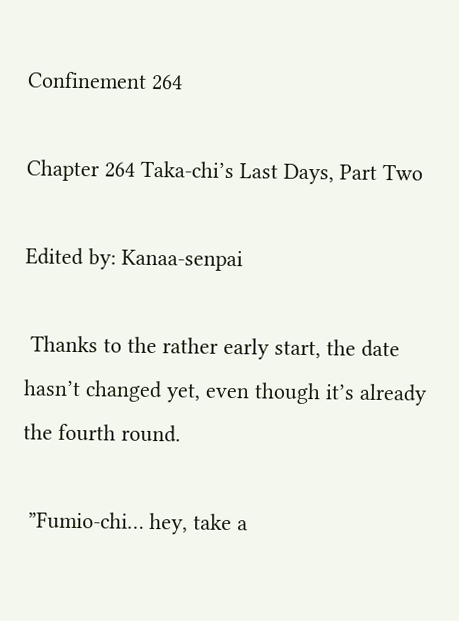Confinement 264

Chapter 264 Taka-chi’s Last Days, Part Two

Edited by: Kanaa-senpai

 Thanks to the rather early start, the date hasn’t changed yet, even though it’s already the fourth round.

 ”Fumio-chi… hey, take a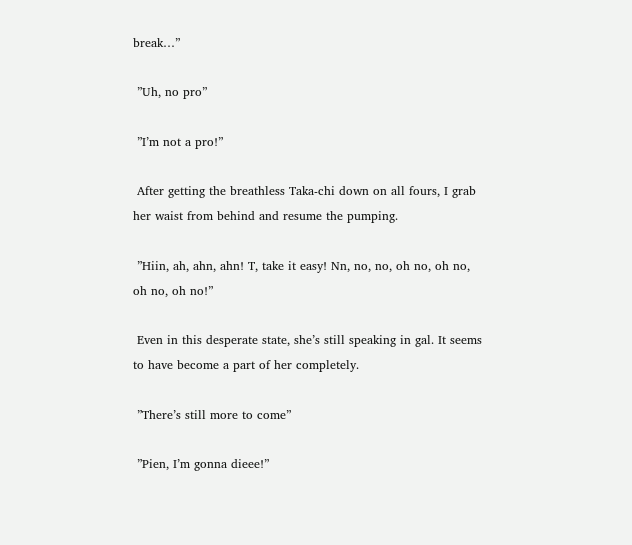break…”

 ”Uh, no pro”

 ”I’m not a pro!”

 After getting the breathless Taka-chi down on all fours, I grab her waist from behind and resume the pumping.

 ”Hiin, ah, ahn, ahn! T, take it easy! Nn, no, no, oh no, oh no, oh no, oh no!”

 Even in this desperate state, she’s still speaking in gal. It seems to have become a part of her completely.

 ”There’s still more to come”

 ”Pien, I’m gonna dieee!”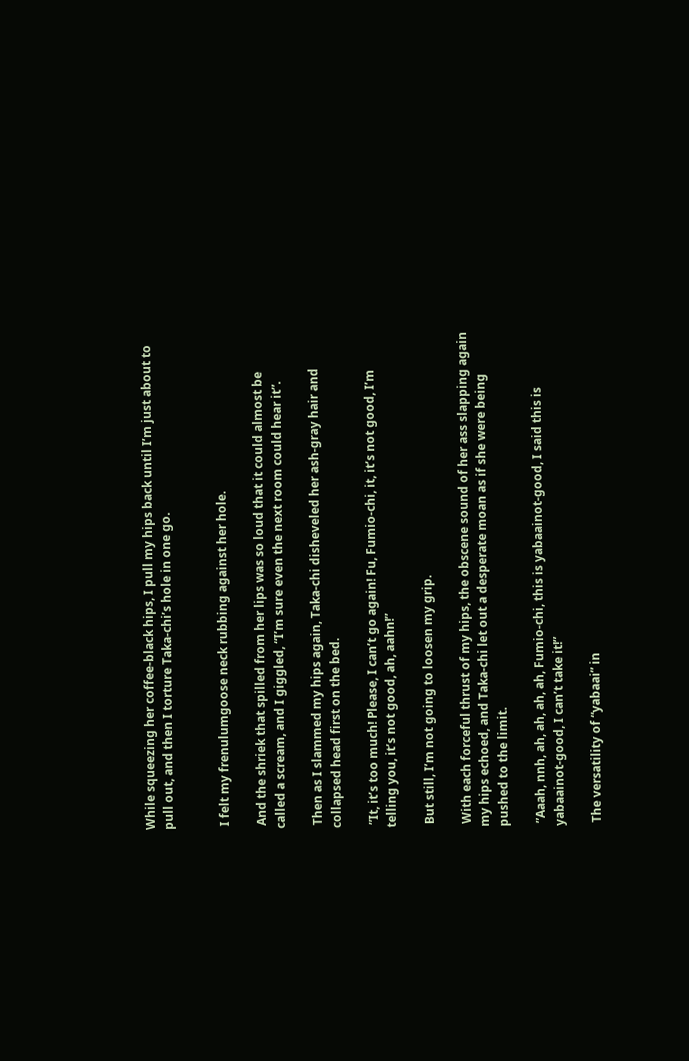While squeezing her coffee-black hips, I pull my hips back until I’m just about to pull out, and then I torture Taka-chi’s hole in one go.


 I felt my frenulumgoose neck rubbing against her hole.

 And the shriek that spilled from her lips was so loud that it could almost be called a scream, and I giggled, “I’m sure even the next room could hear it”.

 Then as I slammed my hips again, Taka-chi disheveled her ash-gray hair and collapsed head first on the bed.

 ”It, it’s too much! Please, I can’t go again! Fu, Fumio-chi, it, it’s not good, I’m telling you, it’s not good, ah, aahn!”

 But still, I’m not going to loosen my grip.

 With each forceful thrust of my hips, the obscene sound of her ass slapping again my hips echoed, and Taka-chi let out a desperate moan as if she were being pushed to the limit.

 ”Aaah, nnh, ah, ah, ah, ah, Fumio-chi, this is yabaainot-good, I said this is yabaainot-good, I can’t take it!”

 The versatility of “yabaai” in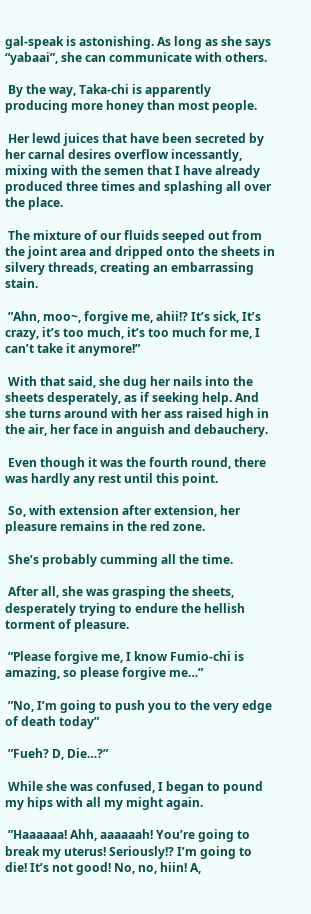gal-speak is astonishing. As long as she says “yabaai”, she can communicate with others.

 By the way, Taka-chi is apparently producing more honey than most people.

 Her lewd juices that have been secreted by her carnal desires overflow incessantly, mixing with the semen that I have already produced three times and splashing all over the place.

 The mixture of our fluids seeped out from the joint area and dripped onto the sheets in silvery threads, creating an embarrassing stain.

 ”Ahn, moo~, forgive me, ahii!? It’s sick, It’s crazy, it’s too much, it’s too much for me, I can’t take it anymore!”

 With that said, she dug her nails into the sheets desperately, as if seeking help. And she turns around with her ass raised high in the air, her face in anguish and debauchery.

 Even though it was the fourth round, there was hardly any rest until this point.

 So, with extension after extension, her pleasure remains in the red zone.

 She’s probably cumming all the time.

 After all, she was grasping the sheets, desperately trying to endure the hellish torment of pleasure.

 ”Please forgive me, I know Fumio-chi is amazing, so please forgive me…”

 ”No, I’m going to push you to the very edge of death today”

 ”Fueh? D, Die…?”

 While she was confused, I began to pound my hips with all my might again.

 ”Haaaaaa! Ahh, aaaaaah! You’re going to break my uterus! Seriously!? I’m going to die! It’s not good! No, no, hiin! A,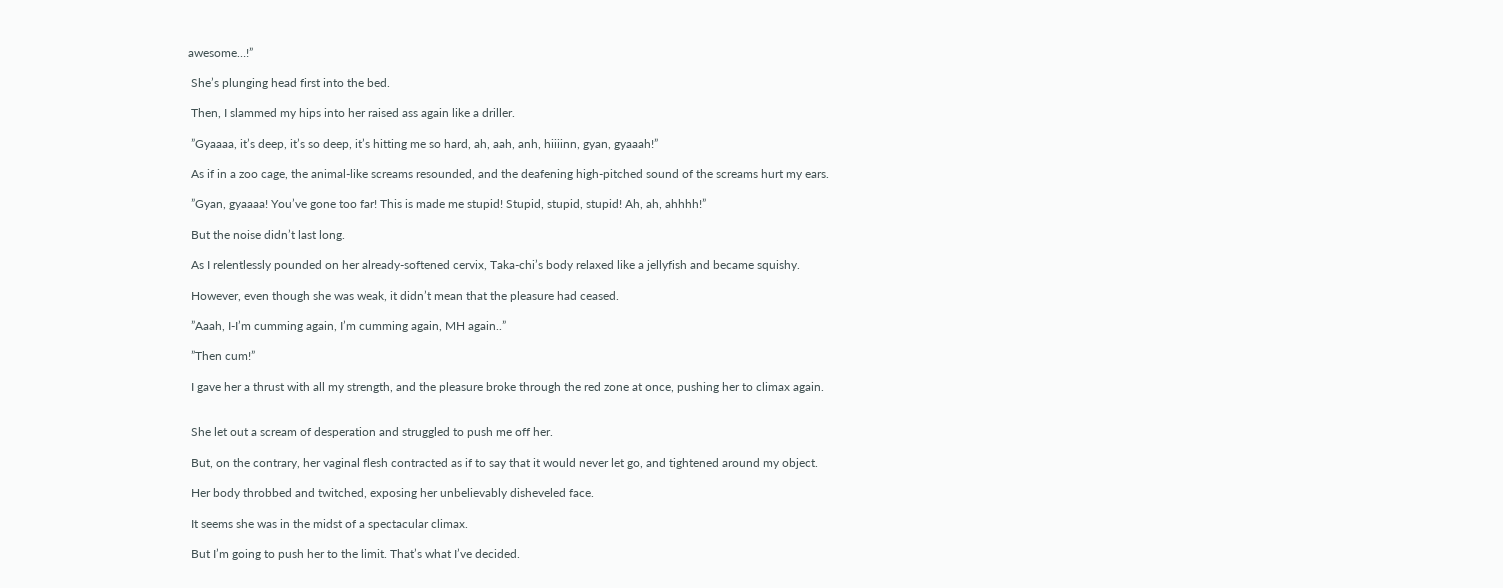awesome…!”

 She’s plunging head first into the bed.

 Then, I slammed my hips into her raised ass again like a driller.

 ”Gyaaaa, it’s deep, it’s so deep, it’s hitting me so hard, ah, aah, anh, hiiiinn, gyan, gyaaah!”

 As if in a zoo cage, the animal-like screams resounded, and the deafening high-pitched sound of the screams hurt my ears.

 ”Gyan, gyaaaa! You’ve gone too far! This is made me stupid! Stupid, stupid, stupid! Ah, ah, ahhhh!”

 But the noise didn’t last long.

 As I relentlessly pounded on her already-softened cervix, Taka-chi’s body relaxed like a jellyfish and became squishy.

 However, even though she was weak, it didn’t mean that the pleasure had ceased.

 ”Aaah, I-I’m cumming again, I’m cumming again, MH again..”

 ”Then cum!”

 I gave her a thrust with all my strength, and the pleasure broke through the red zone at once, pushing her to climax again.


 She let out a scream of desperation and struggled to push me off her.

 But, on the contrary, her vaginal flesh contracted as if to say that it would never let go, and tightened around my object.

 Her body throbbed and twitched, exposing her unbelievably disheveled face.

 It seems she was in the midst of a spectacular climax.

 But I’m going to push her to the limit. That’s what I’ve decided.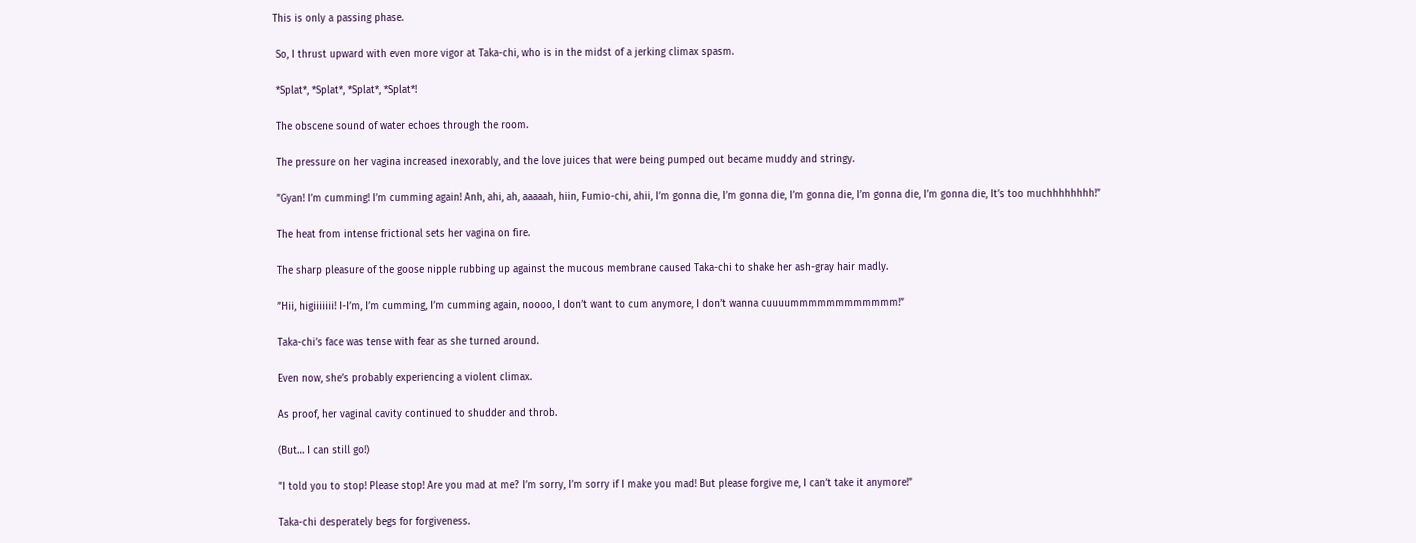This is only a passing phase.

 So, I thrust upward with even more vigor at Taka-chi, who is in the midst of a jerking climax spasm.

 *Splat*, *Splat*, *Splat*, *Splat*!

 The obscene sound of water echoes through the room.

 The pressure on her vagina increased inexorably, and the love juices that were being pumped out became muddy and stringy.

 ”Gyan! I’m cumming! I’m cumming again! Anh, ahi, ah, aaaaah, hiin, Fumio-chi, ahii, I’m gonna die, I’m gonna die, I’m gonna die, I’m gonna die, I’m gonna die, It’s too muchhhhhhhh!”

 The heat from intense frictional sets her vagina on fire.

 The sharp pleasure of the goose nipple rubbing up against the mucous membrane caused Taka-chi to shake her ash-gray hair madly.

 ”Hii, higiiiiiii! I-I’m, I’m cumming, I’m cumming again, noooo, I don’t want to cum anymore, I don’t wanna cuuuummmmmmmmmmmm!”

 Taka-chi’s face was tense with fear as she turned around.

 Even now, she’s probably experiencing a violent climax.

 As proof, her vaginal cavity continued to shudder and throb.

 (But… I can still go!)

 ”I told you to stop! Please stop! Are you mad at me? I’m sorry, I’m sorry if I make you mad! But please forgive me, I can’t take it anymore!”

 Taka-chi desperately begs for forgiveness.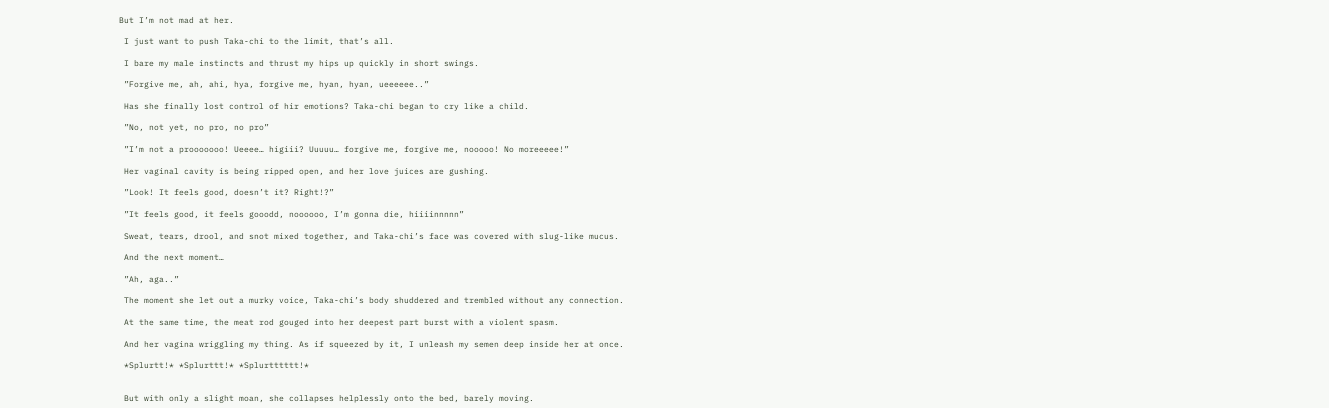But I’m not mad at her.

 I just want to push Taka-chi to the limit, that’s all.

 I bare my male instincts and thrust my hips up quickly in short swings.

 ”Forgive me, ah, ahi, hya, forgive me, hyan, hyan, ueeeeee..”

 Has she finally lost control of hir emotions? Taka-chi began to cry like a child.

 ”No, not yet, no pro, no pro”

 ”I’m not a prooooooo! Ueeee… higiii? Uuuuu… forgive me, forgive me, nooooo! No moreeeee!”

 Her vaginal cavity is being ripped open, and her love juices are gushing.

 ”Look! It feels good, doesn’t it? Right!?”

 ”It feels good, it feels gooodd, noooooo, I’m gonna die, hiiiinnnnn”

 Sweat, tears, drool, and snot mixed together, and Taka-chi’s face was covered with slug-like mucus.

 And the next moment…

 ”Ah, aga..”

 The moment she let out a murky voice, Taka-chi’s body shuddered and trembled without any connection.

 At the same time, the meat rod gouged into her deepest part burst with a violent spasm.

 And her vagina wriggling my thing. As if squeezed by it, I unleash my semen deep inside her at once.

 *Splurtt!* *Splurttt!* *Splurtttttt!*


 But with only a slight moan, she collapses helplessly onto the bed, barely moving.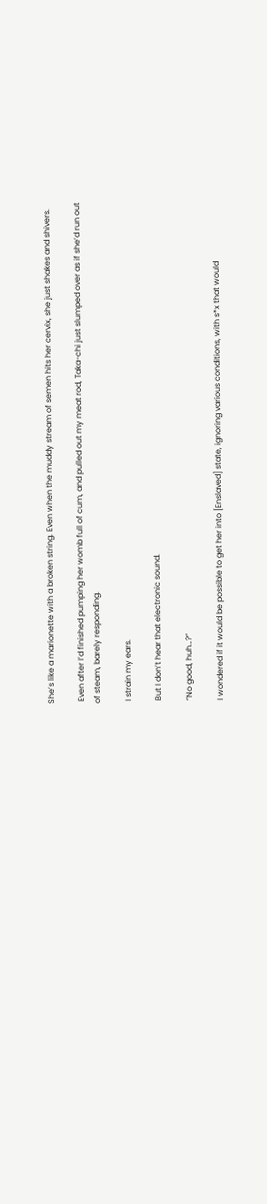She’s like a marionette with a broken string. Even when the muddy stream of semen hits her cervix, she just shakes and shivers.

 Even after I’d finished pumping her womb full of cum, and pulled out my meat rod, Taka-chi just slumped over as if she’d run out of steam, barely responding.

 I strain my ears.

 But I don’t hear that electronic sound.

 ”No good, huh…?”

 I wondered if it would be possible to get her into [Enslaved] state, ignoring various conditions, with s*x that would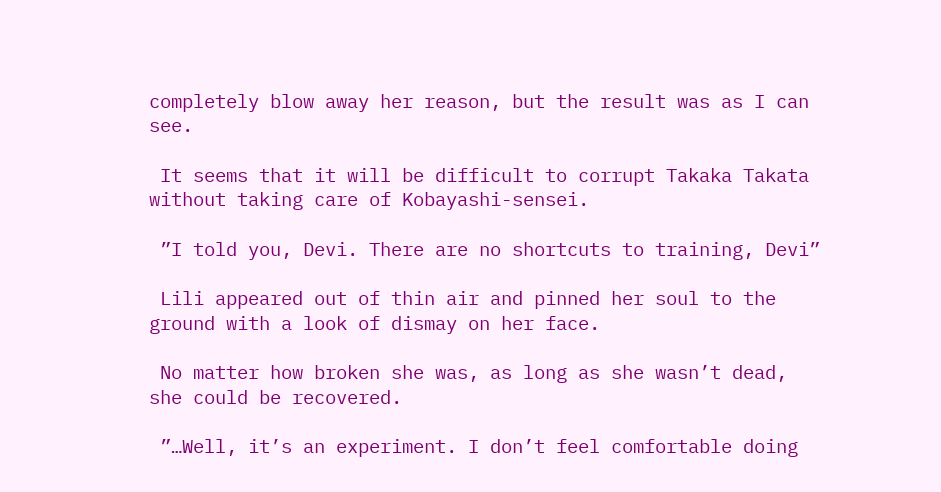completely blow away her reason, but the result was as I can see.

 It seems that it will be difficult to corrupt Takaka Takata without taking care of Kobayashi-sensei.

 ”I told you, Devi. There are no shortcuts to training, Devi”

 Lili appeared out of thin air and pinned her soul to the ground with a look of dismay on her face.

 No matter how broken she was, as long as she wasn’t dead, she could be recovered.

 ”…Well, it’s an experiment. I don’t feel comfortable doing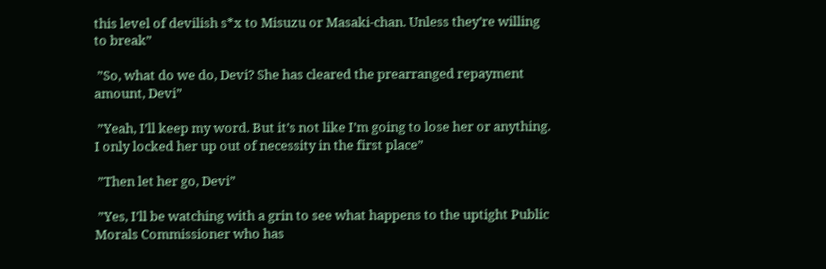this level of devilish s*x to Misuzu or Masaki-chan. Unless they’re willing to break”

 ”So, what do we do, Devi? She has cleared the prearranged repayment amount, Devi”

 ”Yeah, I’ll keep my word. But it’s not like I’m going to lose her or anything. I only locked her up out of necessity in the first place”

 ”Then let her go, Devi”

 ”Yes, I’ll be watching with a grin to see what happens to the uptight Public Morals Commissioner who has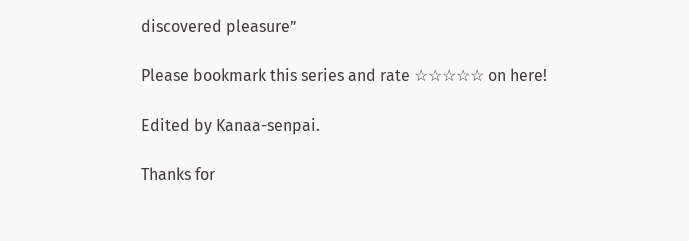discovered pleasure”

Please bookmark this series and rate ☆☆☆☆☆ on here!

Edited by Kanaa-senpai.

Thanks for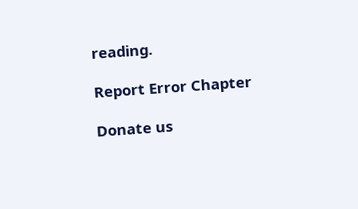reading.

Report Error Chapter

Donate us